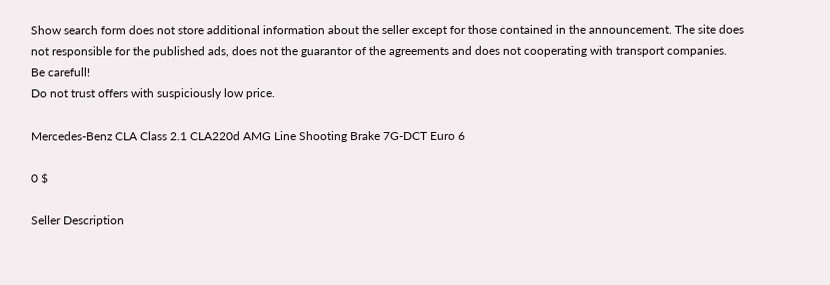Show search form does not store additional information about the seller except for those contained in the announcement. The site does not responsible for the published ads, does not the guarantor of the agreements and does not cooperating with transport companies.
Be carefull!
Do not trust offers with suspiciously low price.

Mercedes-Benz CLA Class 2.1 CLA220d AMG Line Shooting Brake 7G-DCT Euro 6

0 $

Seller Description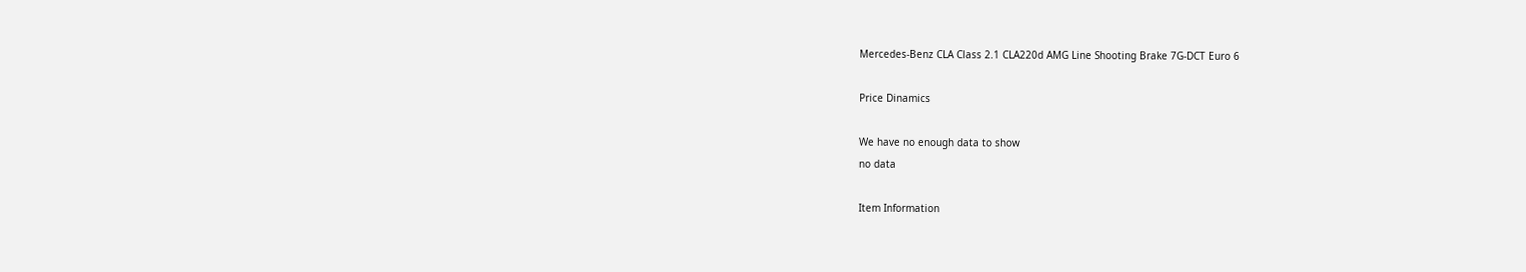Mercedes-Benz CLA Class 2.1 CLA220d AMG Line Shooting Brake 7G-DCT Euro 6

Price Dinamics

We have no enough data to show
no data

Item Information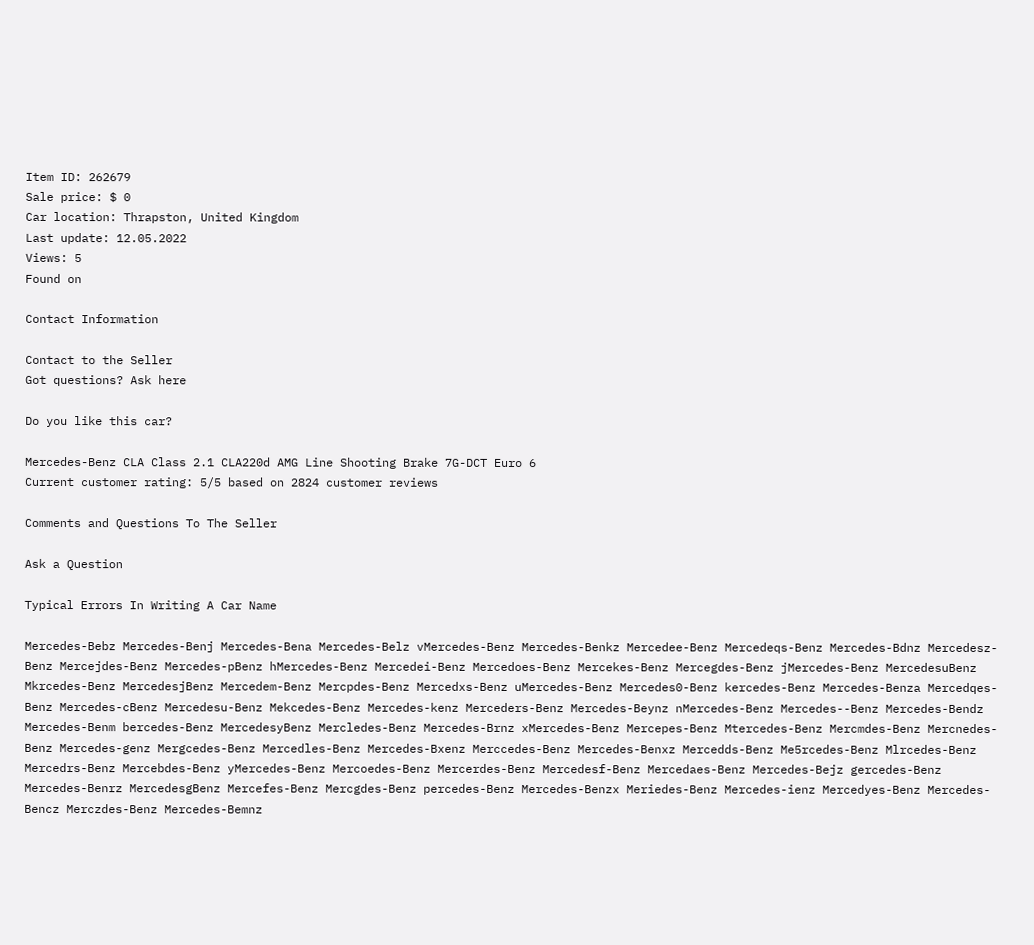Item ID: 262679
Sale price: $ 0
Car location: Thrapston, United Kingdom
Last update: 12.05.2022
Views: 5
Found on

Contact Information

Contact to the Seller
Got questions? Ask here

Do you like this car?

Mercedes-Benz CLA Class 2.1 CLA220d AMG Line Shooting Brake 7G-DCT Euro 6
Current customer rating: 5/5 based on 2824 customer reviews

Comments and Questions To The Seller

Ask a Question

Typical Errors In Writing A Car Name

Mercedes-Bebz Mercedes-Benj Mercedes-Bena Mercedes-Belz vMercedes-Benz Mercedes-Benkz Mercedee-Benz Mercedeqs-Benz Mercedes-Bdnz Mercedesz-Benz Mercejdes-Benz Mercedes-pBenz hMercedes-Benz Mercedei-Benz Mercedoes-Benz Mercekes-Benz Mercegdes-Benz jMercedes-Benz MercedesuBenz Mkrcedes-Benz MercedesjBenz Mercedem-Benz Mercpdes-Benz Mercedxs-Benz uMercedes-Benz Mercedes0-Benz kercedes-Benz Mercedes-Benza Mercedqes-Benz Mercedes-cBenz Mercedesu-Benz Mekcedes-Benz Mercedes-kenz Merceders-Benz Mercedes-Beynz nMercedes-Benz Mercedes--Benz Mercedes-Bendz Mercedes-Benm bercedes-Benz MercedesyBenz Mercledes-Benz Mercedes-Brnz xMercedes-Benz Mercepes-Benz Mtercedes-Benz Mercmdes-Benz Mercnedes-Benz Mercedes-genz Mergcedes-Benz Mercedles-Benz Mercedes-Bxenz Merccedes-Benz Mercedes-Benxz Mercedds-Benz Me5rcedes-Benz Mlrcedes-Benz Mercedrs-Benz Mercebdes-Benz yMercedes-Benz Mercoedes-Benz Mercerdes-Benz Mercedesf-Benz Mercedaes-Benz Mercedes-Bejz gercedes-Benz Mercedes-Benrz MercedesgBenz Mercefes-Benz Mercgdes-Benz percedes-Benz Mercedes-Benzx Meriedes-Benz Mercedes-ienz Mercedyes-Benz Mercedes-Bencz Merczdes-Benz Mercedes-Bemnz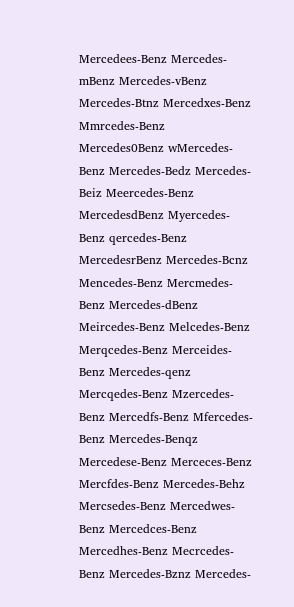Mercedees-Benz Mercedes-mBenz Mercedes-vBenz Mercedes-Btnz Mercedxes-Benz Mmrcedes-Benz Mercedes0Benz wMercedes-Benz Mercedes-Bedz Mercedes-Beiz Meercedes-Benz MercedesdBenz Myercedes-Benz qercedes-Benz MercedesrBenz Mercedes-Bcnz Mencedes-Benz Mercmedes-Benz Mercedes-dBenz Meircedes-Benz Melcedes-Benz Merqcedes-Benz Merceides-Benz Mercedes-qenz Mercqedes-Benz Mzercedes-Benz Mercedfs-Benz Mfercedes-Benz Mercedes-Benqz Mercedese-Benz Merceces-Benz Mercfdes-Benz Mercedes-Behz Mercsedes-Benz Mercedwes-Benz Mercedces-Benz Mercedhes-Benz Mecrcedes-Benz Mercedes-Bznz Mercedes-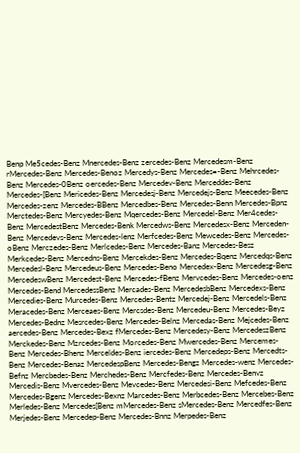Benp Me5cedes-Benz Mnercedes-Benz zercedes-Benz Mercedesm-Benz rMercedes-Benz Mercedes-Benoz Mercedys-Benz Mercedes=-Benz Mehrcedes-Benz Mercedes-0Benz oercedes-Benz Mercedev-Benz Merceddes-Benz Mercedes-[Benz Mericedes-Benz Mercedesj-Benz Mercedejs-Benz Meecedes-Benz Mercedes-zenz Mercedes-BBenz Mercedbes-Benz Mercedes-Benn Mercedes-Bpnz Merctedes-Benz Mercyedes-Benz Mqercedes-Benz Mercedel-Benz Mer4cedes-Benz MercedestBenz Mercedes-Benk Mercedws-Benz Mercedesx-Benz Merceden-Benz Mercedevs-Benz Mercedes-lenz Merfcedes-Benz Mewcedes-Benz Mercedes-oBenz Merczedes-Benz Merlcedes-Benz Mercedes-Banz Mercedes-Besz Merkcedes-Benz Mercedns-Benz Mercekdes-Benz Mercedes-Bqenz Mercedqs-Benz Mercedesl-Benz Mercedeus-Benz Mercedes-Beno Mercedex-Benz Mercedesg-Benz MercedeswBenz Mercedest-Benz Mercedes-fBenz Mervcedes-Benz Mercedes-oenz Mercedes-Bend MercedessBenz Mercades-Benz MercedesbBenz Mercedexs-Benz Mercedies-Benz Murcedes-Benz Mercedes-Bentz Mercedej-Benz Mercedels-Benz Meracedes-Benz Merceaes-Benz Mercsdes-Benz Mercedeu-Benz Mercedes-Beyz Mercedes-Bednz Mesrcedes-Benz Mercedes-Belnz Mercedas-Benz Mejcedes-Benz aercedes-Benz Mercedes-Bexz fMercedes-Benz Mercedesy-Benz MercedeszBenz Merckedes-Benz Mzrcedes-Benz Morcedes-Benz Mwercedes-Benz Mercemes-Benz Mercedes-Bhenz Merceldes-Benz iercedes-Benz Mercedeps-Benz Mercedts-Benz Mercedes-Benaz MercedespBenz Mercedes-Bengz Mercedes-wenz Mercedes-Befnz Mercbedes-Benz Merchedes-Benz Mercfedes-Benz Mercedes-Benvz Mercedis-Benz Mvercedes-Benz Mevcedes-Benz Mercedesi-Benz Mefcedes-Benz Mercedes-Bgenz Mercedes-Bexnz Marcedes-Benz Merbcedes-Benz Mercebes-Benz Merledes-Benz Mercedes[Benz mMercedes-Benz sMercedes-Benz Mercedfes-Benz Merjedes-Benz Mercedep-Benz Mercedes-Bnnz Merpedes-Benz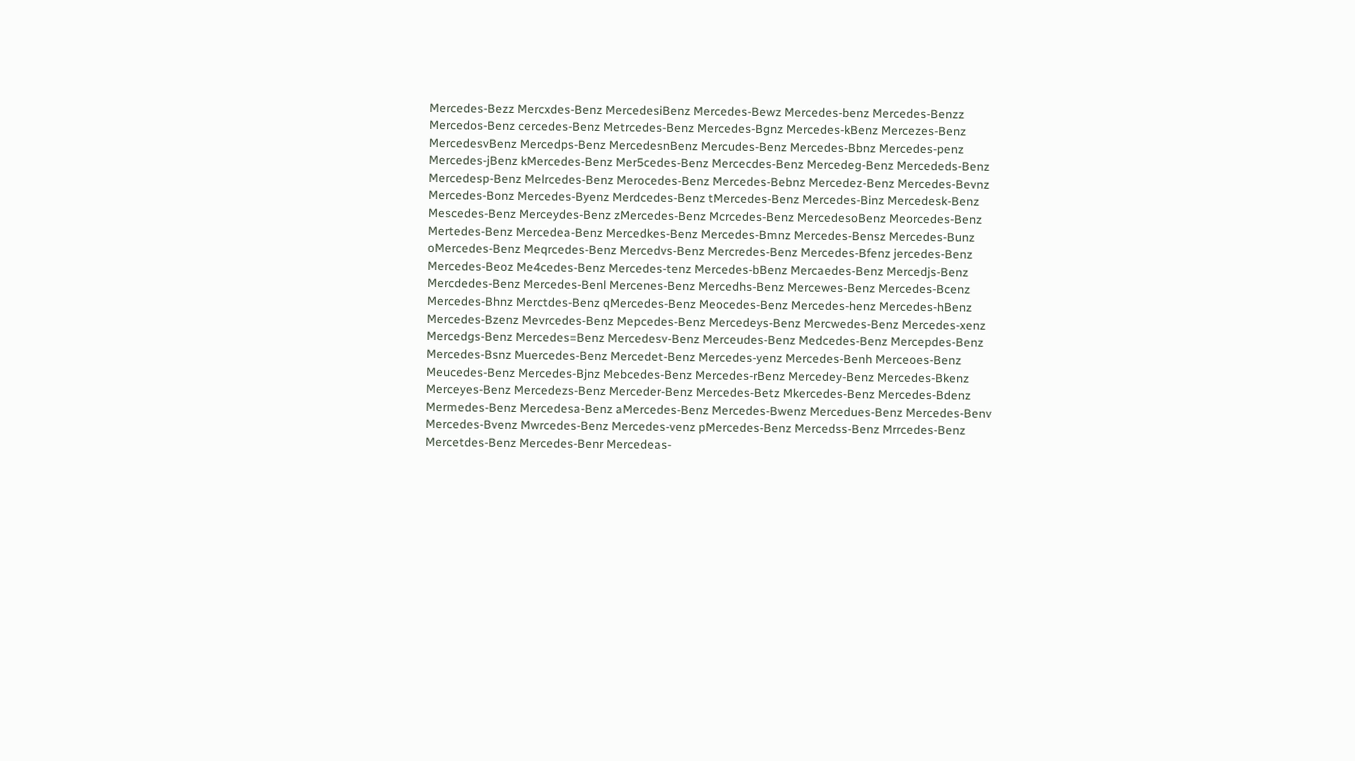Mercedes-Bezz Mercxdes-Benz MercedesiBenz Mercedes-Bewz Mercedes-benz Mercedes-Benzz Mercedos-Benz cercedes-Benz Metrcedes-Benz Mercedes-Bgnz Mercedes-kBenz Mercezes-Benz MercedesvBenz Mercedps-Benz MercedesnBenz Mercudes-Benz Mercedes-Bbnz Mercedes-penz Mercedes-jBenz kMercedes-Benz Mer5cedes-Benz Mercecdes-Benz Mercedeg-Benz Mercededs-Benz Mercedesp-Benz Melrcedes-Benz Merocedes-Benz Mercedes-Bebnz Mercedez-Benz Mercedes-Bevnz Mercedes-Bonz Mercedes-Byenz Merdcedes-Benz tMercedes-Benz Mercedes-Binz Mercedesk-Benz Mescedes-Benz Merceydes-Benz zMercedes-Benz Mcrcedes-Benz MercedesoBenz Meorcedes-Benz Mertedes-Benz Mercedea-Benz Mercedkes-Benz Mercedes-Bmnz Mercedes-Bensz Mercedes-Bunz oMercedes-Benz Meqrcedes-Benz Mercedvs-Benz Mercredes-Benz Mercedes-Bfenz jercedes-Benz Mercedes-Beoz Me4cedes-Benz Mercedes-tenz Mercedes-bBenz Mercaedes-Benz Mercedjs-Benz Mercdedes-Benz Mercedes-Benl Mercenes-Benz Mercedhs-Benz Mercewes-Benz Mercedes-Bcenz Mercedes-Bhnz Merctdes-Benz qMercedes-Benz Meocedes-Benz Mercedes-henz Mercedes-hBenz Mercedes-Bzenz Mevrcedes-Benz Mepcedes-Benz Mercedeys-Benz Mercwedes-Benz Mercedes-xenz Mercedgs-Benz Mercedes=Benz Mercedesv-Benz Merceudes-Benz Medcedes-Benz Mercepdes-Benz Mercedes-Bsnz Muercedes-Benz Mercedet-Benz Mercedes-yenz Mercedes-Benh Merceoes-Benz Meucedes-Benz Mercedes-Bjnz Mebcedes-Benz Mercedes-rBenz Mercedey-Benz Mercedes-Bkenz Merceyes-Benz Mercedezs-Benz Merceder-Benz Mercedes-Betz Mkercedes-Benz Mercedes-Bdenz Mermedes-Benz Mercedesa-Benz aMercedes-Benz Mercedes-Bwenz Mercedues-Benz Mercedes-Benv Mercedes-Bvenz Mwrcedes-Benz Mercedes-venz pMercedes-Benz Mercedss-Benz Mrrcedes-Benz Mercetdes-Benz Mercedes-Benr Mercedeas-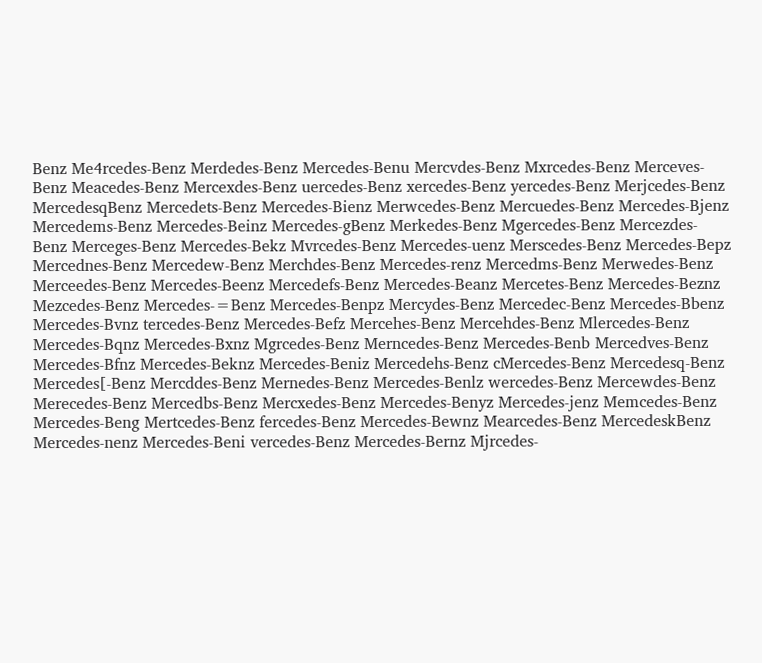Benz Me4rcedes-Benz Merdedes-Benz Mercedes-Benu Mercvdes-Benz Mxrcedes-Benz Merceves-Benz Meacedes-Benz Mercexdes-Benz uercedes-Benz xercedes-Benz yercedes-Benz Merjcedes-Benz MercedesqBenz Mercedets-Benz Mercedes-Bienz Merwcedes-Benz Mercuedes-Benz Mercedes-Bjenz Mercedems-Benz Mercedes-Beinz Mercedes-gBenz Merkedes-Benz Mgercedes-Benz Mercezdes-Benz Merceges-Benz Mercedes-Bekz Mvrcedes-Benz Mercedes-uenz Merscedes-Benz Mercedes-Bepz Mercednes-Benz Mercedew-Benz Merchdes-Benz Mercedes-renz Mercedms-Benz Merwedes-Benz Merceedes-Benz Mercedes-Beenz Mercedefs-Benz Mercedes-Beanz Mercetes-Benz Mercedes-Beznz Mezcedes-Benz Mercedes-=Benz Mercedes-Benpz Mercydes-Benz Mercedec-Benz Mercedes-Bbenz Mercedes-Bvnz tercedes-Benz Mercedes-Befz Mercehes-Benz Mercehdes-Benz Mlercedes-Benz Mercedes-Bqnz Mercedes-Bxnz Mgrcedes-Benz Merncedes-Benz Mercedes-Benb Mercedves-Benz Mercedes-Bfnz Mercedes-Beknz Mercedes-Beniz Mercedehs-Benz cMercedes-Benz Mercedesq-Benz Mercedes[-Benz Mercddes-Benz Mernedes-Benz Mercedes-Benlz wercedes-Benz Mercewdes-Benz Merecedes-Benz Mercedbs-Benz Mercxedes-Benz Mercedes-Benyz Mercedes-jenz Memcedes-Benz Mercedes-Beng Mertcedes-Benz fercedes-Benz Mercedes-Bewnz Mearcedes-Benz MercedeskBenz Mercedes-nenz Mercedes-Beni vercedes-Benz Mercedes-Bernz Mjrcedes-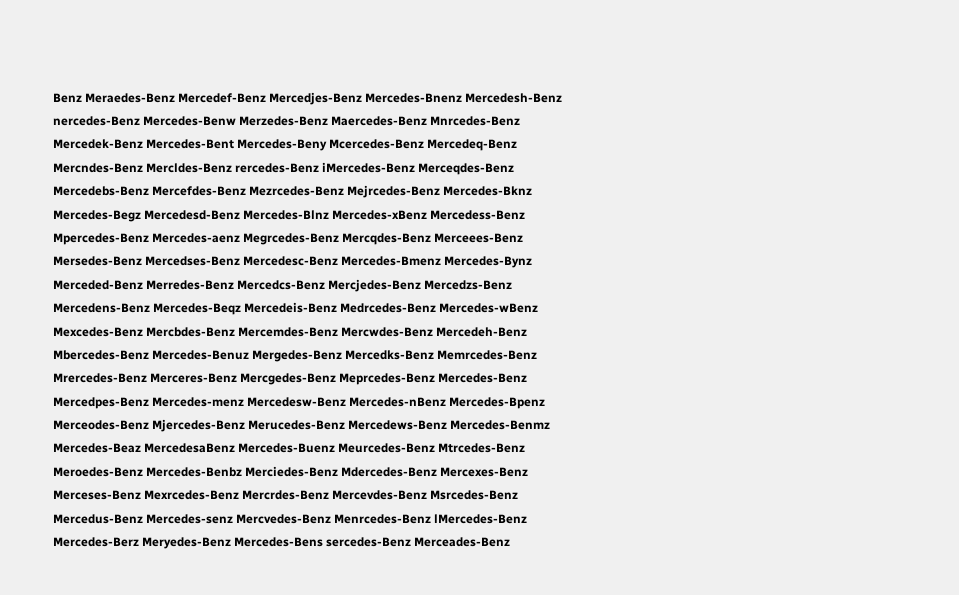Benz Meraedes-Benz Mercedef-Benz Mercedjes-Benz Mercedes-Bnenz Mercedesh-Benz nercedes-Benz Mercedes-Benw Merzedes-Benz Maercedes-Benz Mnrcedes-Benz Mercedek-Benz Mercedes-Bent Mercedes-Beny Mcercedes-Benz Mercedeq-Benz Mercndes-Benz Mercldes-Benz rercedes-Benz iMercedes-Benz Merceqdes-Benz Mercedebs-Benz Mercefdes-Benz Mezrcedes-Benz Mejrcedes-Benz Mercedes-Bknz Mercedes-Begz Mercedesd-Benz Mercedes-Blnz Mercedes-xBenz Mercedess-Benz Mpercedes-Benz Mercedes-aenz Megrcedes-Benz Mercqdes-Benz Merceees-Benz Mersedes-Benz Mercedses-Benz Mercedesc-Benz Mercedes-Bmenz Mercedes-Bynz Merceded-Benz Merredes-Benz Mercedcs-Benz Mercjedes-Benz Mercedzs-Benz Mercedens-Benz Mercedes-Beqz Mercedeis-Benz Medrcedes-Benz Mercedes-wBenz Mexcedes-Benz Mercbdes-Benz Mercemdes-Benz Mercwdes-Benz Mercedeh-Benz Mbercedes-Benz Mercedes-Benuz Mergedes-Benz Mercedks-Benz Memrcedes-Benz Mrercedes-Benz Merceres-Benz Mercgedes-Benz Meprcedes-Benz Mercedes-Benz Mercedpes-Benz Mercedes-menz Mercedesw-Benz Mercedes-nBenz Mercedes-Bpenz Merceodes-Benz Mjercedes-Benz Merucedes-Benz Mercedews-Benz Mercedes-Benmz Mercedes-Beaz MercedesaBenz Mercedes-Buenz Meurcedes-Benz Mtrcedes-Benz Meroedes-Benz Mercedes-Benbz Merciedes-Benz Mdercedes-Benz Mercexes-Benz Merceses-Benz Mexrcedes-Benz Mercrdes-Benz Mercevdes-Benz Msrcedes-Benz Mercedus-Benz Mercedes-senz Mercvedes-Benz Menrcedes-Benz lMercedes-Benz Mercedes-Berz Meryedes-Benz Mercedes-Bens sercedes-Benz Merceades-Benz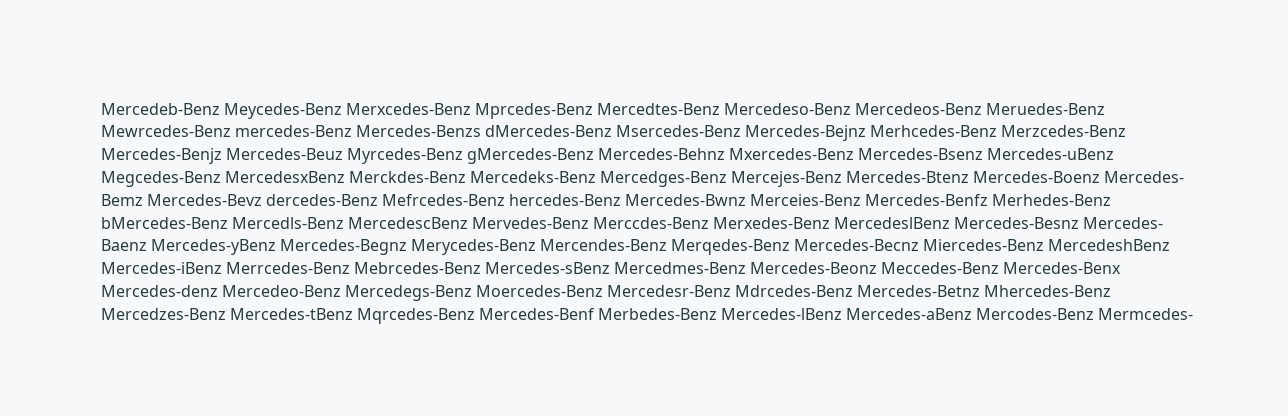Mercedeb-Benz Meycedes-Benz Merxcedes-Benz Mprcedes-Benz Mercedtes-Benz Mercedeso-Benz Mercedeos-Benz Meruedes-Benz Mewrcedes-Benz mercedes-Benz Mercedes-Benzs dMercedes-Benz Msercedes-Benz Mercedes-Bejnz Merhcedes-Benz Merzcedes-Benz Mercedes-Benjz Mercedes-Beuz Myrcedes-Benz gMercedes-Benz Mercedes-Behnz Mxercedes-Benz Mercedes-Bsenz Mercedes-uBenz Megcedes-Benz MercedesxBenz Merckdes-Benz Mercedeks-Benz Mercedges-Benz Mercejes-Benz Mercedes-Btenz Mercedes-Boenz Mercedes-Bemz Mercedes-Bevz dercedes-Benz Mefrcedes-Benz hercedes-Benz Mercedes-Bwnz Merceies-Benz Mercedes-Benfz Merhedes-Benz bMercedes-Benz Mercedls-Benz MercedescBenz Mervedes-Benz Merccdes-Benz Merxedes-Benz MercedeslBenz Mercedes-Besnz Mercedes-Baenz Mercedes-yBenz Mercedes-Begnz Merycedes-Benz Mercendes-Benz Merqedes-Benz Mercedes-Becnz Miercedes-Benz MercedeshBenz Mercedes-iBenz Merrcedes-Benz Mebrcedes-Benz Mercedes-sBenz Mercedmes-Benz Mercedes-Beonz Meccedes-Benz Mercedes-Benx Mercedes-denz Mercedeo-Benz Mercedegs-Benz Moercedes-Benz Mercedesr-Benz Mdrcedes-Benz Mercedes-Betnz Mhercedes-Benz Mercedzes-Benz Mercedes-tBenz Mqrcedes-Benz Mercedes-Benf Merbedes-Benz Mercedes-lBenz Mercedes-aBenz Mercodes-Benz Mermcedes-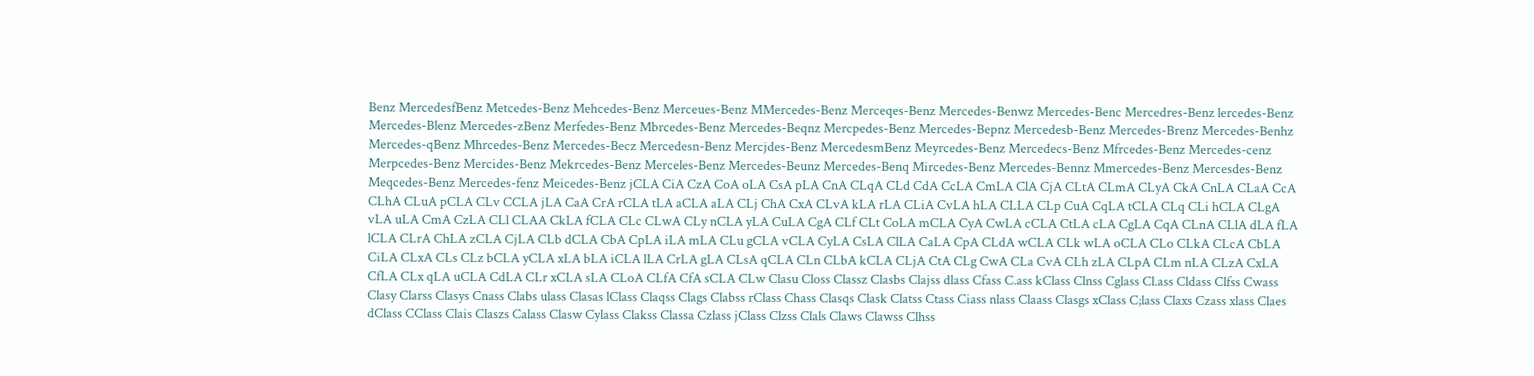Benz MercedesfBenz Metcedes-Benz Mehcedes-Benz Merceues-Benz MMercedes-Benz Merceqes-Benz Mercedes-Benwz Mercedes-Benc Mercedres-Benz lercedes-Benz Mercedes-Blenz Mercedes-zBenz Merfedes-Benz Mbrcedes-Benz Mercedes-Beqnz Mercpedes-Benz Mercedes-Bepnz Mercedesb-Benz Mercedes-Brenz Mercedes-Benhz Mercedes-qBenz Mhrcedes-Benz Mercedes-Becz Mercedesn-Benz Mercjdes-Benz MercedesmBenz Meyrcedes-Benz Mercedecs-Benz Mfrcedes-Benz Mercedes-cenz Merpcedes-Benz Mercides-Benz Mekrcedes-Benz Merceles-Benz Mercedes-Beunz Mercedes-Benq Mircedes-Benz Mercedes-Bennz Mmercedes-Benz Mercesdes-Benz Meqcedes-Benz Mercedes-fenz Meicedes-Benz jCLA CiA CzA CoA oLA CsA pLA CnA CLqA CLd CdA CcLA CmLA ClA CjA CLtA CLmA CLyA CkA CnLA CLaA CcA CLhA CLuA pCLA CLv CCLA jLA CaA CrA rCLA tLA aCLA aLA CLj ChA CxA CLvA kLA rLA CLiA CvLA hLA CLLA CLp CuA CqLA tCLA CLq CLi hCLA CLgA vLA uLA CmA CzLA CLl CLAA CkLA fCLA CLc CLwA CLy nCLA yLA CuLA CgA CLf CLt CoLA mCLA CyA CwLA cCLA CtLA cLA CgLA CqA CLnA CLlA dLA fLA lCLA CLrA ChLA zCLA CjLA CLb dCLA CbA CpLA iLA mLA CLu gCLA vCLA CyLA CsLA ClLA CaLA CpA CLdA wCLA CLk wLA oCLA CLo CLkA CLcA CbLA CiLA CLxA CLs CLz bCLA yCLA xLA bLA iCLA lLA CrLA gLA CLsA qCLA CLn CLbA kCLA CLjA CtA CLg CwA CLa CvA CLh zLA CLpA CLm nLA CLzA CxLA CfLA CLx qLA uCLA CdLA CLr xCLA sLA CLoA CLfA CfA sCLA CLw Clasu Closs Classz Clasbs Clajss dlass Cfass C.ass kClass Clnss Cglass Cl.ass Cldass Clfss Cwass Clasy Clarss Clasys Cnass Clabs ulass Clasas lClass Claqss Clags Clabss rClass Chass Clasqs Clask Clatss Ctass Ciass nlass Claass Clasgs xClass C;lass Claxs Czass xlass Claes dClass CClass Clais Claszs Calass Clasw Cylass Clakss Classa Czlass jClass Clzss Clals Claws Clawss Clhss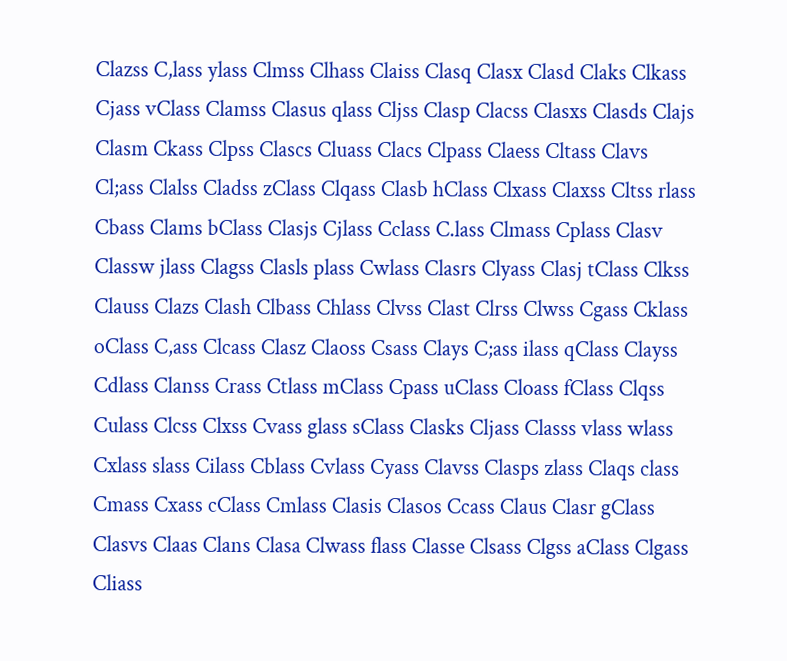Clazss C,lass ylass Clmss Clhass Claiss Clasq Clasx Clasd Claks Clkass Cjass vClass Clamss Clasus qlass Cljss Clasp Clacss Clasxs Clasds Clajs Clasm Ckass Clpss Clascs Cluass Clacs Clpass Claess Cltass Clavs Cl;ass Clalss Cladss zClass Clqass Clasb hClass Clxass Claxss Cltss rlass Cbass Clams bClass Clasjs Cjlass Cclass C.lass Clmass Cplass Clasv Classw jlass Clagss Clasls plass Cwlass Clasrs Clyass Clasj tClass Clkss Clauss Clazs Clash Clbass Chlass Clvss Clast Clrss Clwss Cgass Cklass oClass C,ass Clcass Clasz Claoss Csass Clays C;ass ilass qClass Clayss Cdlass Clanss Crass Ctlass mClass Cpass uClass Cloass fClass Clqss Culass Clcss Clxss Cvass glass sClass Clasks Cljass Classs vlass wlass Cxlass slass Cilass Cblass Cvlass Cyass Clavss Clasps zlass Claqs class Cmass Cxass cClass Cmlass Clasis Clasos Ccass Claus Clasr gClass Clasvs Claas Clans Clasa Clwass flass Classe Clsass Clgss aClass Clgass Cliass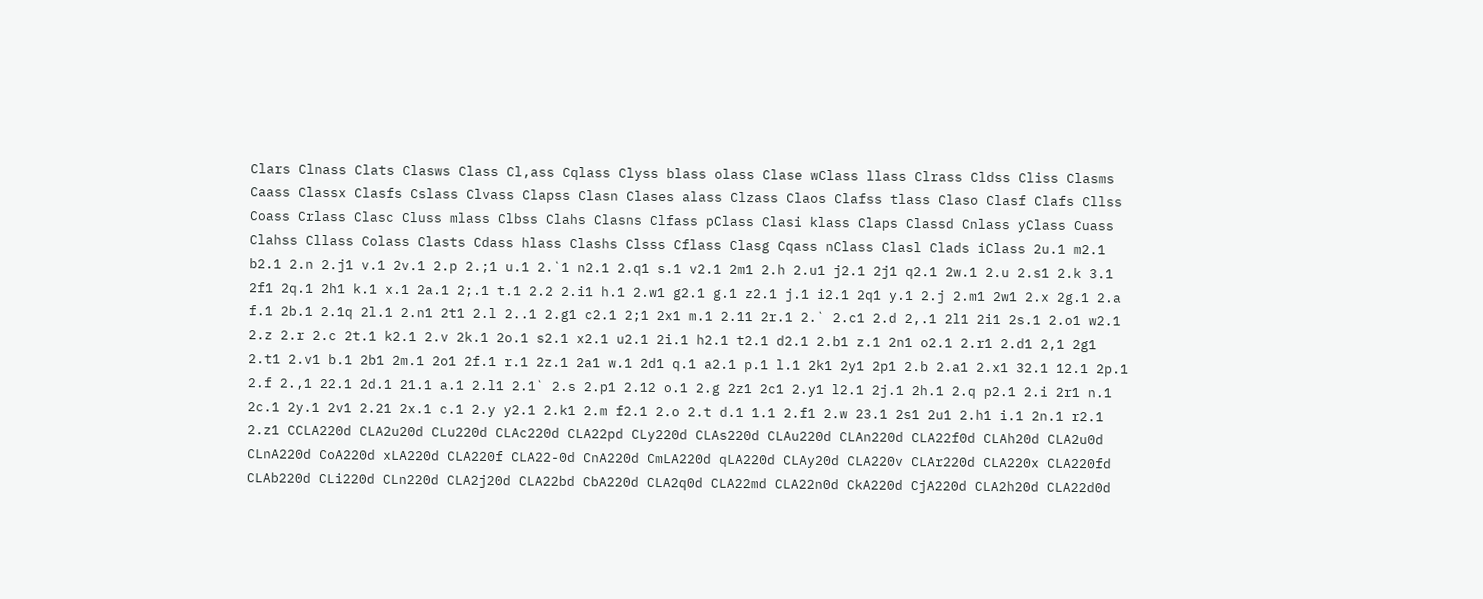Clars Clnass Clats Clasws Class Cl,ass Cqlass Clyss blass olass Clase wClass llass Clrass Cldss Cliss Clasms Caass Classx Clasfs Cslass Clvass Clapss Clasn Clases alass Clzass Claos Clafss tlass Claso Clasf Clafs Cllss Coass Crlass Clasc Cluss mlass Clbss Clahs Clasns Clfass pClass Clasi klass Claps Classd Cnlass yClass Cuass Clahss Cllass Colass Clasts Cdass hlass Clashs Clsss Cflass Clasg Cqass nClass Clasl Clads iClass 2u.1 m2.1 b2.1 2.n 2.j1 v.1 2v.1 2.p 2.;1 u.1 2.`1 n2.1 2.q1 s.1 v2.1 2m1 2.h 2.u1 j2.1 2j1 q2.1 2w.1 2.u 2.s1 2.k 3.1 2f1 2q.1 2h1 k.1 x.1 2a.1 2;.1 t.1 2.2 2.i1 h.1 2.w1 g2.1 g.1 z2.1 j.1 i2.1 2q1 y.1 2.j 2.m1 2w1 2.x 2g.1 2.a f.1 2b.1 2.1q 2l.1 2.n1 2t1 2.l 2..1 2.g1 c2.1 2;1 2x1 m.1 2.11 2r.1 2.` 2.c1 2.d 2,.1 2l1 2i1 2s.1 2.o1 w2.1 2.z 2.r 2.c 2t.1 k2.1 2.v 2k.1 2o.1 s2.1 x2.1 u2.1 2i.1 h2.1 t2.1 d2.1 2.b1 z.1 2n1 o2.1 2.r1 2.d1 2,1 2g1 2.t1 2.v1 b.1 2b1 2m.1 2o1 2f.1 r.1 2z.1 2a1 w.1 2d1 q.1 a2.1 p.1 l.1 2k1 2y1 2p1 2.b 2.a1 2.x1 32.1 12.1 2p.1 2.f 2.,1 22.1 2d.1 21.1 a.1 2.l1 2.1` 2.s 2.p1 2.12 o.1 2.g 2z1 2c1 2.y1 l2.1 2j.1 2h.1 2.q p2.1 2.i 2r1 n.1 2c.1 2y.1 2v1 2.21 2x.1 c.1 2.y y2.1 2.k1 2.m f2.1 2.o 2.t d.1 1.1 2.f1 2.w 23.1 2s1 2u1 2.h1 i.1 2n.1 r2.1 2.z1 CCLA220d CLA2u20d CLu220d CLAc220d CLA22pd CLy220d CLAs220d CLAu220d CLAn220d CLA22f0d CLAh20d CLA2u0d CLnA220d CoA220d xLA220d CLA220f CLA22-0d CnA220d CmLA220d qLA220d CLAy20d CLA220v CLAr220d CLA220x CLA220fd CLAb220d CLi220d CLn220d CLA2j20d CLA22bd CbA220d CLA2q0d CLA22md CLA22n0d CkA220d CjA220d CLA2h20d CLA22d0d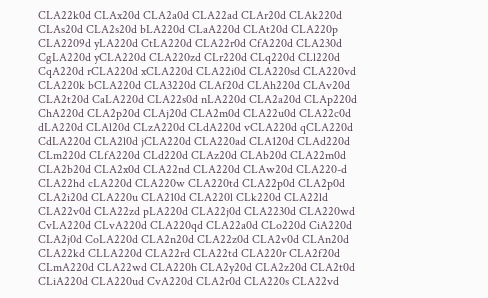CLA22k0d CLAx20d CLA2a0d CLA22ad CLAr20d CLAk220d CLAs20d CLA2s20d bLA220d CLaA220d CLAt20d CLA220p CLA2209d yLA220d CtLA220d CLA22r0d CfA220d CLA230d CgLA220d yCLA220d CLA220zd CLr220d CLq220d CLl220d CqA220d rCLA220d xCLA220d CLA22i0d CLA220sd CLA220vd CLA220k bCLA220d CLA3220d CLAf20d CLAh220d CLAv20d CLA2t20d CaLA220d CLA22s0d nLA220d CLA2a20d CLAp220d ChA220d CLA2p20d CLAj20d CLA2m0d CLA22u0d CLA22c0d dLA220d CLAl20d CLzA220d CLdA220d vCLA220d qCLA220d CdLA220d CLA2l0d jCLA220d CLA220ad CLA120d CLAd220d CLm220d CLfA220d CLd220d CLAz20d CLAb20d CLA22m0d CLA2b20d CLA2x0d CLA22nd CLA220d CLAw20d CLA220-d CLA22hd cLA220d CLA220w CLA220td CLA22p0d CLA2p0d CLA2i20d CLA220u CLA210d CLA220l CLk220d CLA22ld CLA22v0d CLA22zd pLA220d CLA22j0d CLA2230d CLA220wd CvLA220d CLvA220d CLA220qd CLA22a0d CLo220d CiA220d CLA2j0d CoLA220d CLA2n20d CLA22z0d CLA2v0d CLAn20d CLA22kd CLLA220d CLA22rd CLA22td CLA220r CLA2f20d CLmA220d CLA22wd CLA220h CLA2y20d CLA2z20d CLA2t0d CLiA220d CLA220ud CvA220d CLA2r0d CLA220s CLA22vd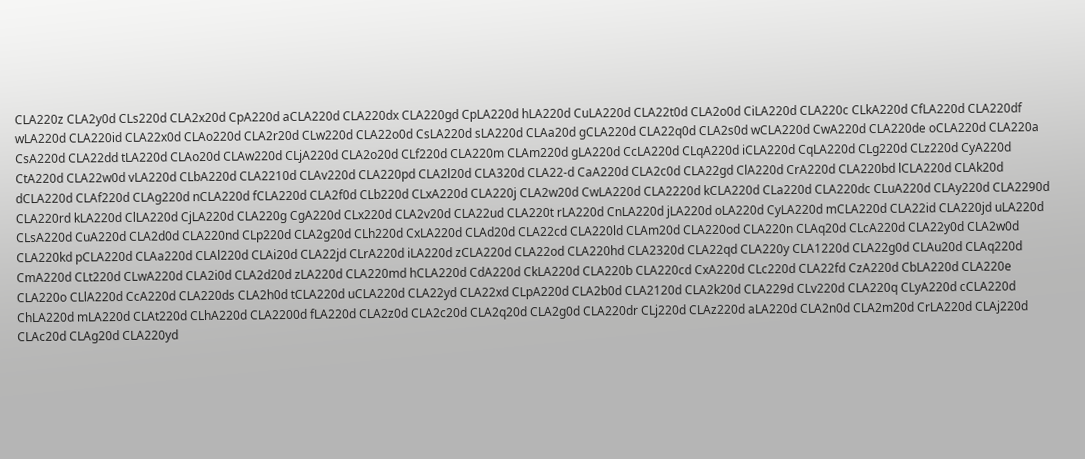CLA220z CLA2y0d CLs220d CLA2x20d CpA220d aCLA220d CLA220dx CLA220gd CpLA220d hLA220d CuLA220d CLA22t0d CLA2o0d CiLA220d CLA220c CLkA220d CfLA220d CLA220df wLA220d CLA220id CLA22x0d CLAo220d CLA2r20d CLw220d CLA22o0d CsLA220d sLA220d CLAa20d gCLA220d CLA22q0d CLA2s0d wCLA220d CwA220d CLA220de oCLA220d CLA220a CsA220d CLA22dd tLA220d CLAo20d CLAw220d CLjA220d CLA2o20d CLf220d CLA220m CLAm220d gLA220d CcLA220d CLqA220d iCLA220d CqLA220d CLg220d CLz220d CyA220d CtA220d CLA22w0d vLA220d CLbA220d CLA2210d CLAv220d CLA220pd CLA2l20d CLA320d CLA22-d CaA220d CLA2c0d CLA22gd ClA220d CrA220d CLA220bd lCLA220d CLAk20d dCLA220d CLAf220d CLAg220d nCLA220d fCLA220d CLA2f0d CLb220d CLxA220d CLA220j CLA2w20d CwLA220d CLA2220d kCLA220d CLa220d CLA220dc CLuA220d CLAy220d CLA2290d CLA220rd kLA220d ClLA220d CjLA220d CLA220g CgA220d CLx220d CLA2v20d CLA22ud CLA220t rLA220d CnLA220d jLA220d oLA220d CyLA220d mCLA220d CLA22id CLA220jd uLA220d CLsA220d CuA220d CLA2d0d CLA220nd CLp220d CLA2g20d CLh220d CxLA220d CLAd20d CLA22cd CLA220ld CLAm20d CLA220od CLA220n CLAq20d CLcA220d CLA22y0d CLA2w0d CLA220kd pCLA220d CLAa220d CLAl220d CLAi20d CLA22jd CLrA220d iLA220d zCLA220d CLA22od CLA220hd CLA2320d CLA22qd CLA220y CLA1220d CLA22g0d CLAu20d CLAq220d CmA220d CLt220d CLwA220d CLA2i0d CLA2d20d zLA220d CLA220md hCLA220d CdA220d CkLA220d CLA220b CLA220cd CxA220d CLc220d CLA22fd CzA220d CbLA220d CLA220e CLA220o CLlA220d CcA220d CLA220ds CLA2h0d tCLA220d uCLA220d CLA22yd CLA22xd CLpA220d CLA2b0d CLA2120d CLA2k20d CLA229d CLv220d CLA220q CLyA220d cCLA220d ChLA220d mLA220d CLAt220d CLhA220d CLA2200d fLA220d CLA2z0d CLA2c20d CLA2q20d CLA2g0d CLA220dr CLj220d CLAz220d aLA220d CLA2n0d CLA2m20d CrLA220d CLAj220d CLAc20d CLAg20d CLA220yd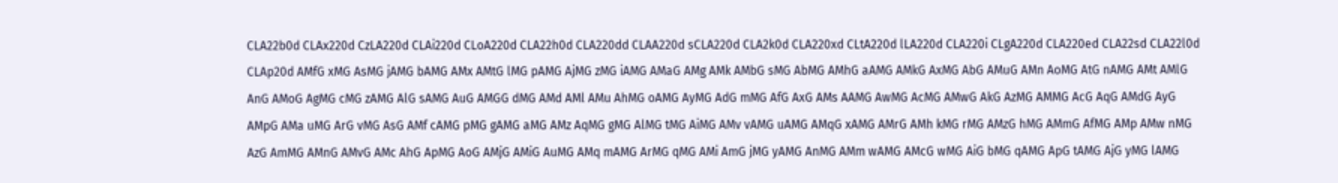CLA22b0d CLAx220d CzLA220d CLAi220d CLoA220d CLA22h0d CLA220dd CLAA220d sCLA220d CLA2k0d CLA220xd CLtA220d lLA220d CLA220i CLgA220d CLA220ed CLA22sd CLA22l0d CLAp20d AMfG xMG AsMG jAMG bAMG AMx AMtG lMG pAMG AjMG zMG iAMG AMaG AMg AMk AMbG sMG AbMG AMhG aAMG AMkG AxMG AbG AMuG AMn AoMG AtG nAMG AMt AMlG AnG AMoG AgMG cMG zAMG AlG sAMG AuG AMGG dMG AMd AMl AMu AhMG oAMG AyMG AdG mMG AfG AxG AMs AAMG AwMG AcMG AMwG AkG AzMG AMMG AcG AqG AMdG AyG AMpG AMa uMG ArG vMG AsG AMf cAMG pMG gAMG aMG AMz AqMG gMG AlMG tMG AiMG AMv vAMG uAMG AMqG xAMG AMrG AMh kMG rMG AMzG hMG AMmG AfMG AMp AMw nMG AzG AmMG AMnG AMvG AMc AhG ApMG AoG AMjG AMiG AuMG AMq mAMG ArMG qMG AMi AmG jMG yAMG AnMG AMm wAMG AMcG wMG AiG bMG qAMG ApG tAMG AjG yMG lAMG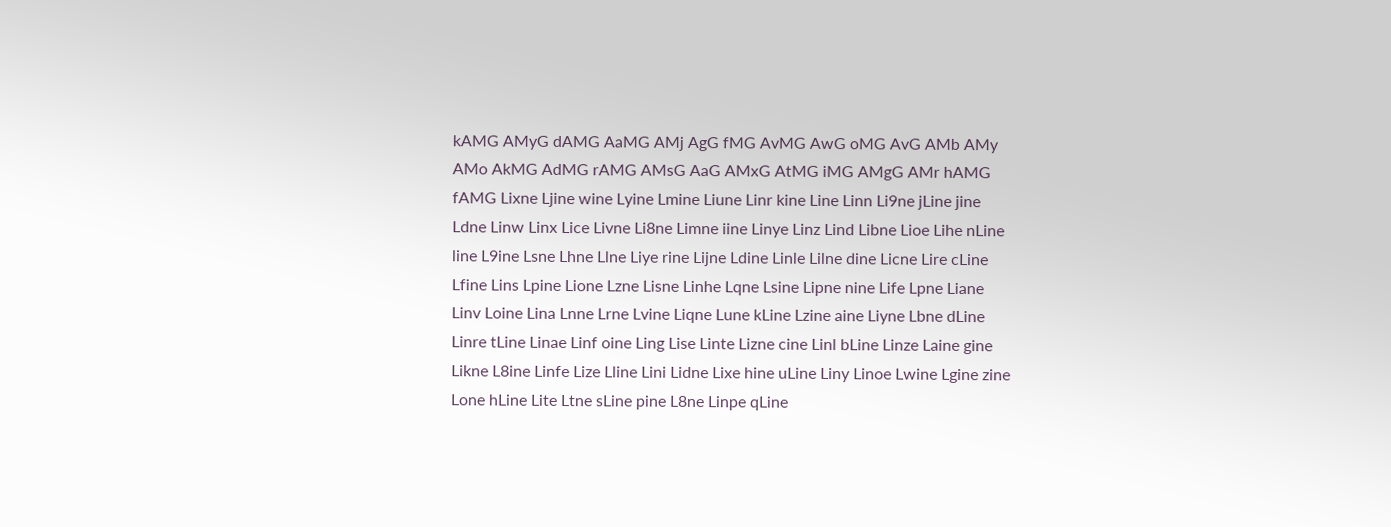kAMG AMyG dAMG AaMG AMj AgG fMG AvMG AwG oMG AvG AMb AMy AMo AkMG AdMG rAMG AMsG AaG AMxG AtMG iMG AMgG AMr hAMG fAMG Lixne Ljine wine Lyine Lmine Liune Linr kine Line Linn Li9ne jLine jine Ldne Linw Linx Lice Livne Li8ne Limne iine Linye Linz Lind Libne Lioe Lihe nLine line L9ine Lsne Lhne Llne Liye rine Lijne Ldine Linle Lilne dine Licne Lire cLine Lfine Lins Lpine Lione Lzne Lisne Linhe Lqne Lsine Lipne nine Life Lpne Liane Linv Loine Lina Lnne Lrne Lvine Liqne Lune kLine Lzine aine Liyne Lbne dLine Linre tLine Linae Linf oine Ling Lise Linte Lizne cine Linl bLine Linze Laine gine Likne L8ine Linfe Lize Lline Lini Lidne Lixe hine uLine Liny Linoe Lwine Lgine zine Lone hLine Lite Ltne sLine pine L8ne Linpe qLine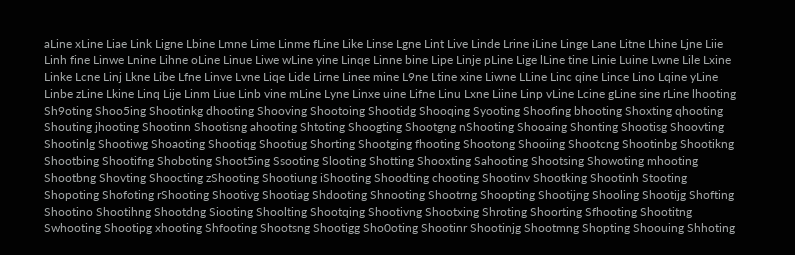aLine xLine Liae Link Ligne Lbine Lmne Lime Linme fLine Like Linse Lgne Lint Live Linde Lrine iLine Linge Lane Litne Lhine Ljne Liie Linh fine Linwe Lnine Lihne oLine Linue Liwe wLine yine Linqe Linne bine Lipe Linje pLine Lige lLine tine Linie Luine Lwne Lile Lxine Linke Lcne Linj Lkne Libe Lfne Linve Lvne Liqe Lide Lirne Linee mine L9ne Ltine xine Liwne LLine Linc qine Lince Lino Lqine yLine Linbe zLine Lkine Linq Lije Linm Liue Linb vine mLine Lyne Linxe uine Lifne Linu Lxne Liine Linp vLine Lcine gLine sine rLine lhooting Sh9oting Shoo5ing Shootinkg dhooting Shooving Shootoing Shootidg Shooqing Syooting Shoofing bhooting Shoxting qhooting Shouting jhooting Shootinn Shootisng ahooting Shtoting Shoogting Shootgng nShooting Shooaing Shonting Shootisg Shoovting Shootinlg Shootiwg Shoaoting Shootiqg Shootiug Shorting Shootging fhooting Shootong Shooiing Shootcng Shootinbg Shootikng Shootbing Shootifng Shoboting Shoot5ing Ssooting Slooting Shotting Shooxting Sahooting Shootsing Showoting mhooting Shootbng Shovting Shoocting zShooting Shootiung iShooting Shoodting chooting Shootinv Shootking Shootinh Stooting Shopoting Shofoting rShooting Shootivg Shootiag Shdooting Shnooting Shootrng Shoopting Shootijng Shooling Shootijg Shofting Shootino Shootihng Shootdng Siooting Shoolting Shootqing Shootivng Shootxing Shroting Shoorting Sfhooting Shootitng Swhooting Shootipg xhooting Shfooting Shootsng Shootigg Sho0oting Shootinr Shootinjg Shootmng Shopting Shoouing Shhoting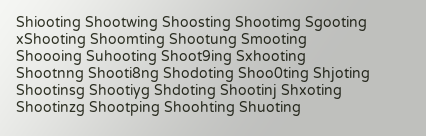Shiooting Shootwing Shoosting Shootimg Sgooting xShooting Shoomting Shootung Smooting Shoooing Suhooting Shoot9ing Sxhooting Shootnng Shooti8ng Shodoting Shoo0ting Shjoting Shootinsg Shootiyg Shdoting Shootinj Shxoting Shootinzg Shootping Shoohting Shuoting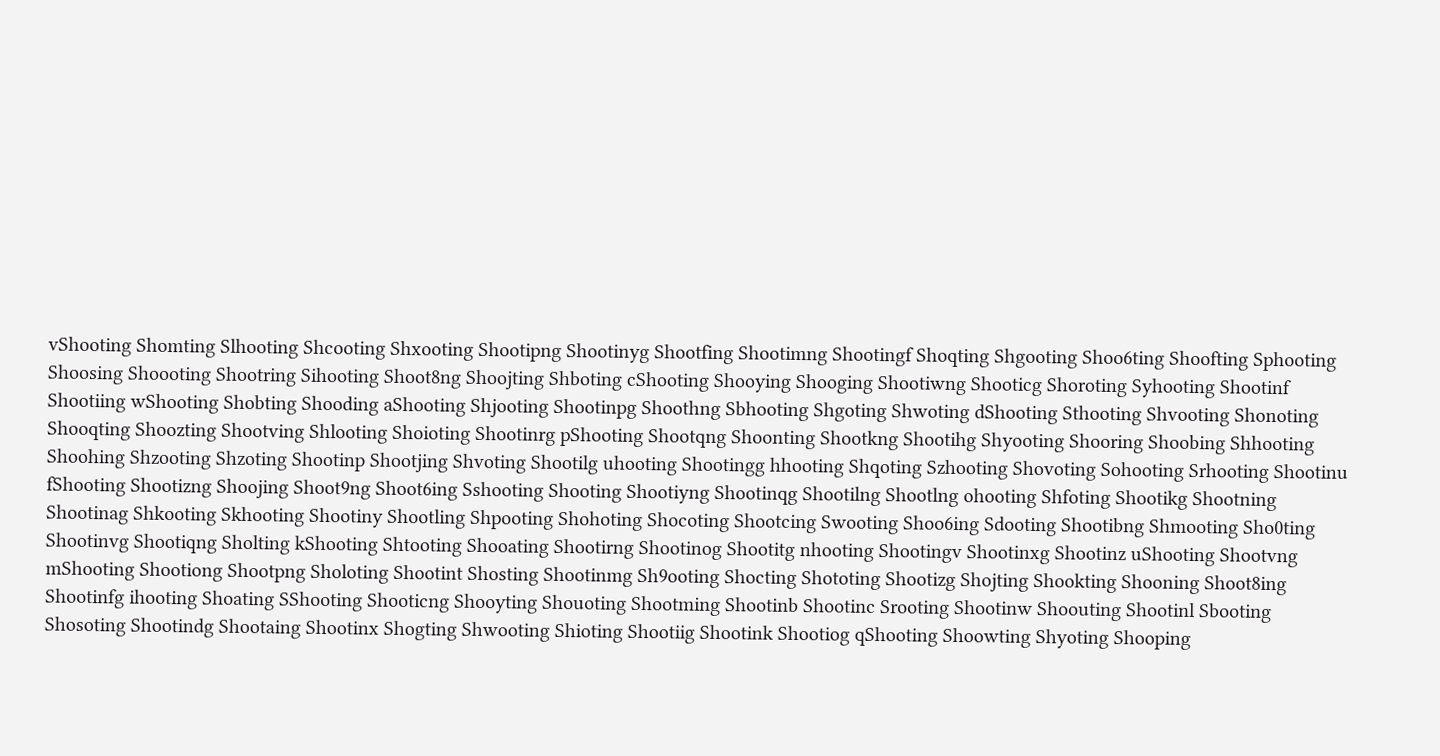vShooting Shomting Slhooting Shcooting Shxooting Shootipng Shootinyg Shootfing Shootimng Shootingf Shoqting Shgooting Shoo6ting Shoofting Sphooting Shoosing Shoooting Shootring Sihooting Shoot8ng Shoojting Shboting cShooting Shooying Shooging Shootiwng Shooticg Shoroting Syhooting Shootinf Shootiing wShooting Shobting Shooding aShooting Shjooting Shootinpg Shoothng Sbhooting Shgoting Shwoting dShooting Sthooting Shvooting Shonoting Shooqting Shoozting Shootving Shlooting Shoioting Shootinrg pShooting Shootqng Shoonting Shootkng Shootihg Shyooting Shooring Shoobing Shhooting Shoohing Shzooting Shzoting Shootinp Shootjing Shvoting Shootilg uhooting Shootingg hhooting Shqoting Szhooting Shovoting Sohooting Srhooting Shootinu fShooting Shootizng Shoojing Shoot9ng Shoot6ing Sshooting Shooting Shootiyng Shootinqg Shootilng Shootlng ohooting Shfoting Shootikg Shootning Shootinag Shkooting Skhooting Shootiny Shootling Shpooting Shohoting Shocoting Shootcing Swooting Shoo6ing Sdooting Shootibng Shmooting Sho0ting Shootinvg Shootiqng Sholting kShooting Shtooting Shooating Shootirng Shootinog Shootitg nhooting Shootingv Shootinxg Shootinz uShooting Shootvng mShooting Shootiong Shootpng Sholoting Shootint Shosting Shootinmg Sh9ooting Shocting Shototing Shootizg Shojting Shookting Shooning Shoot8ing Shootinfg ihooting Shoating SShooting Shooticng Shooyting Shouoting Shootming Shootinb Shootinc Srooting Shootinw Shoouting Shootinl Sbooting Shosoting Shootindg Shootaing Shootinx Shogting Shwooting Shioting Shootiig Shootink Shootiog qShooting Shoowting Shyoting Shooping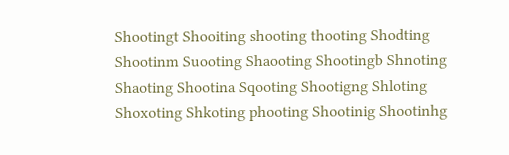Shootingt Shooiting shooting thooting Shodting Shootinm Suooting Shaooting Shootingb Shnoting Shaoting Shootina Sqooting Shootigng Shloting Shoxoting Shkoting phooting Shootinig Shootinhg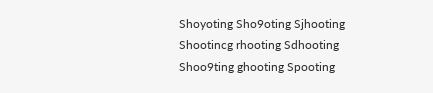Shoyoting Sho9oting Sjhooting Shootincg rhooting Sdhooting Shoo9ting ghooting Spooting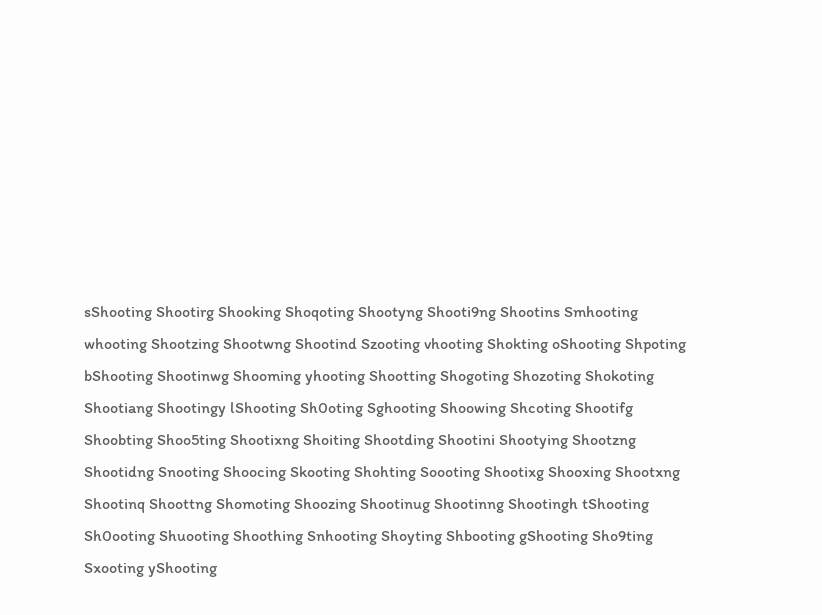sShooting Shootirg Shooking Shoqoting Shootyng Shooti9ng Shootins Smhooting whooting Shootzing Shootwng Shootind Szooting vhooting Shokting oShooting Shpoting bShooting Shootinwg Shooming yhooting Shootting Shogoting Shozoting Shokoting Shootiang Shootingy lShooting Sh0oting Sghooting Shoowing Shcoting Shootifg Shoobting Shoo5ting Shootixng Shoiting Shootding Shootini Shootying Shootzng Shootidng Snooting Shoocing Skooting Shohting Soooting Shootixg Shooxing Shootxng Shootinq Shoottng Shomoting Shoozing Shootinug Shootinng Shootingh tShooting Sh0ooting Shuooting Shoothing Snhooting Shoyting Shbooting gShooting Sho9ting Sxooting yShooting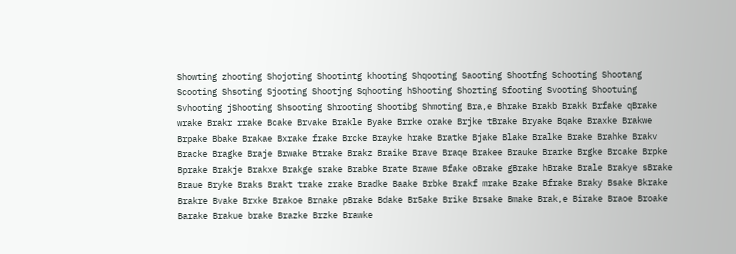Showting zhooting Shojoting Shootintg khooting Shqooting Saooting Shootfng Schooting Shootang Scooting Shsoting Sjooting Shootjng Sqhooting hShooting Shozting Sfooting Svooting Shootuing Svhooting jShooting Shsooting Shrooting Shootibg Shmoting Bra,e Bhrake Brakb Brakk Brfake qBrake wrake Brakr rrake Bcake Brvake Brakle Byake Brrke orake Brjke tBrake Bryake Bqake Braxke Brakwe Brpake Bbake Brakae Bxrake frake Brcke Brayke hrake Bratke Bjake Blake Bralke Brake Brahke Brakv Bracke Bragke Braje Brwake Btrake Brakz Braike Brave Braqe Brakee Brauke Brarke Brgke Brcake Brpke Bprake Brakje Brakxe Brakge srake Brabke Brate Brawe Bfake oBrake gBrake hBrake Brale Brakye sBrake Braue Bryke Braks Brakt trake zrake Bradke Baake Brbke Brakf mrake Bzake Bfrake Braky Bsake Bkrake Brakre Bvake Brxke Brakoe Brnake pBrake Bdake Br5ake Brike Brsake Bmake Brak,e Birake Braoe Broake Barake Brakue brake Brazke Brzke Brawke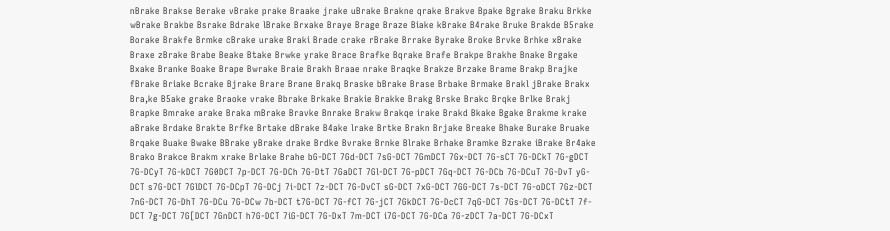nBrake Brakse Berake vBrake prake Braake jrake uBrake Brakne qrake Brakve Bpake Bgrake Braku Brkke wBrake Brakbe Bsrake Bdrake lBrake Brxake Braye Brage Braze Biake kBrake B4rake Bruke Brakde B5rake Borake Brakfe Brmke cBrake urake Braki Brade crake rBrake Brrake Byrake Broke Brvke Brhke xBrake Braxe zBrake Brabe Beake Btake Brwke yrake Brace Brafke Bqrake Brafe Brakpe Brakhe Bnake Brgake Bxake Branke Boake Brape Bwrake Braie Brakh Braae nrake Braqke Brakze Brzake Brame Brakp Brajke fBrake Briake Bcrake Bjrake Brare Brane Brakq Braske bBrake Brase Brbake Brmake Brakl jBrake Brakx Bra,ke B5ake grake Braoke vrake Bbrake Brkake Brakie Brakke Brakg Brske Brakc Brqke Brlke Brakj Brapke Bmrake arake Braka mBrake Bravke Bnrake Brakw Brakqe irake Brakd Bkake Bgake Brakme krake aBrake Brdake Brakte Brfke Brtake dBrake B4ake lrake Brtke Brakn Brjake Breake Bhake Burake Bruake Brqake Buake Bwake BBrake yBrake drake Brdke Bvrake Brnke Blrake Brhake Bramke Bzrake iBrake Br4ake Brako Brakce Brakm xrake Brlake Brahe bG-DCT 7Gd-DCT 7sG-DCT 7GmDCT 7Gx-DCT 7G-sCT 7G-DCkT 7G-gDCT 7G-DCyT 7G-kDCT 7G0DCT 7p-DCT 7G-DCh 7G-DtT 7GaDCT 7Gl-DCT 7G-pDCT 7Gq-DCT 7G-DCb 7G-DCuT 7G-DvT yG-DCT s7G-DCT 7GlDCT 7G-DCpT 7G-DCj 7i-DCT 7z-DCT 7G-DvCT sG-DCT 7xG-DCT 7GG-DCT 7s-DCT 7G-oDCT 7Gz-DCT 7nG-DCT 7G-DhT 7G-DCu 7G-DCw 7b-DCT t7G-DCT 7G-fCT 7G-jCT 7GkDCT 7G-DcCT 7qG-DCT 7Gs-DCT 7G-DCtT 7f-DCT 7g-DCT 7G[DCT 7GnDCT h7G-DCT 7iG-DCT 7G-DxT 7m-DCT i7G-DCT 7G-DCa 7G-zDCT 7a-DCT 7G-DCxT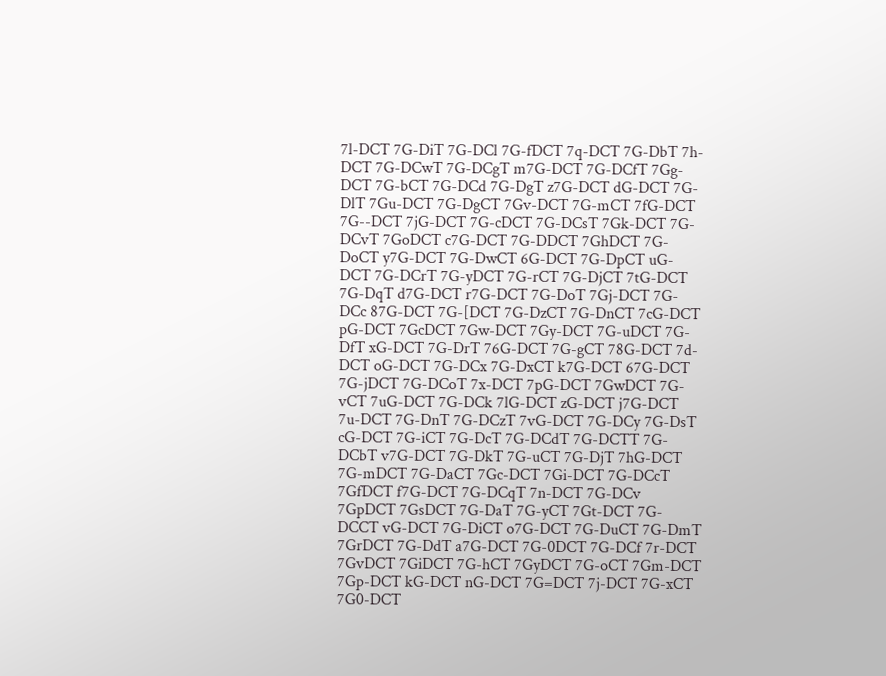7l-DCT 7G-DiT 7G-DCl 7G-fDCT 7q-DCT 7G-DbT 7h-DCT 7G-DCwT 7G-DCgT m7G-DCT 7G-DCfT 7Gg-DCT 7G-bCT 7G-DCd 7G-DgT z7G-DCT dG-DCT 7G-DlT 7Gu-DCT 7G-DgCT 7Gv-DCT 7G-mCT 7fG-DCT 7G--DCT 7jG-DCT 7G-cDCT 7G-DCsT 7Gk-DCT 7G-DCvT 7GoDCT c7G-DCT 7G-DDCT 7GhDCT 7G-DoCT y7G-DCT 7G-DwCT 6G-DCT 7G-DpCT uG-DCT 7G-DCrT 7G-yDCT 7G-rCT 7G-DjCT 7tG-DCT 7G-DqT d7G-DCT r7G-DCT 7G-DoT 7Gj-DCT 7G-DCc 87G-DCT 7G-[DCT 7G-DzCT 7G-DnCT 7cG-DCT pG-DCT 7GcDCT 7Gw-DCT 7Gy-DCT 7G-uDCT 7G-DfT xG-DCT 7G-DrT 76G-DCT 7G-gCT 78G-DCT 7d-DCT oG-DCT 7G-DCx 7G-DxCT k7G-DCT 67G-DCT 7G-jDCT 7G-DCoT 7x-DCT 7pG-DCT 7GwDCT 7G-vCT 7uG-DCT 7G-DCk 7lG-DCT zG-DCT j7G-DCT 7u-DCT 7G-DnT 7G-DCzT 7vG-DCT 7G-DCy 7G-DsT cG-DCT 7G-iCT 7G-DcT 7G-DCdT 7G-DCTT 7G-DCbT v7G-DCT 7G-DkT 7G-uCT 7G-DjT 7hG-DCT 7G-mDCT 7G-DaCT 7Gc-DCT 7Gi-DCT 7G-DCcT 7GfDCT f7G-DCT 7G-DCqT 7n-DCT 7G-DCv 7GpDCT 7GsDCT 7G-DaT 7G-yCT 7Gt-DCT 7G-DCCT vG-DCT 7G-DiCT o7G-DCT 7G-DuCT 7G-DmT 7GrDCT 7G-DdT a7G-DCT 7G-0DCT 7G-DCf 7r-DCT 7GvDCT 7GiDCT 7G-hCT 7GyDCT 7G-oCT 7Gm-DCT 7Gp-DCT kG-DCT nG-DCT 7G=DCT 7j-DCT 7G-xCT 7G0-DCT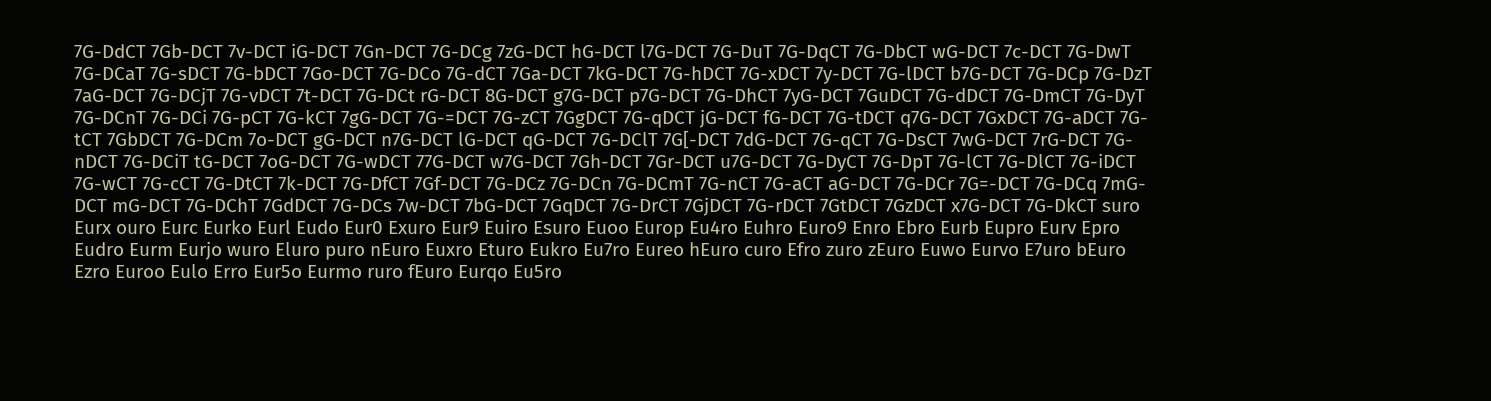7G-DdCT 7Gb-DCT 7v-DCT iG-DCT 7Gn-DCT 7G-DCg 7zG-DCT hG-DCT l7G-DCT 7G-DuT 7G-DqCT 7G-DbCT wG-DCT 7c-DCT 7G-DwT 7G-DCaT 7G-sDCT 7G-bDCT 7Go-DCT 7G-DCo 7G-dCT 7Ga-DCT 7kG-DCT 7G-hDCT 7G-xDCT 7y-DCT 7G-lDCT b7G-DCT 7G-DCp 7G-DzT 7aG-DCT 7G-DCjT 7G-vDCT 7t-DCT 7G-DCt rG-DCT 8G-DCT g7G-DCT p7G-DCT 7G-DhCT 7yG-DCT 7GuDCT 7G-dDCT 7G-DmCT 7G-DyT 7G-DCnT 7G-DCi 7G-pCT 7G-kCT 7gG-DCT 7G-=DCT 7G-zCT 7GgDCT 7G-qDCT jG-DCT fG-DCT 7G-tDCT q7G-DCT 7GxDCT 7G-aDCT 7G-tCT 7GbDCT 7G-DCm 7o-DCT gG-DCT n7G-DCT lG-DCT qG-DCT 7G-DClT 7G[-DCT 7dG-DCT 7G-qCT 7G-DsCT 7wG-DCT 7rG-DCT 7G-nDCT 7G-DCiT tG-DCT 7oG-DCT 7G-wDCT 77G-DCT w7G-DCT 7Gh-DCT 7Gr-DCT u7G-DCT 7G-DyCT 7G-DpT 7G-lCT 7G-DlCT 7G-iDCT 7G-wCT 7G-cCT 7G-DtCT 7k-DCT 7G-DfCT 7Gf-DCT 7G-DCz 7G-DCn 7G-DCmT 7G-nCT 7G-aCT aG-DCT 7G-DCr 7G=-DCT 7G-DCq 7mG-DCT mG-DCT 7G-DChT 7GdDCT 7G-DCs 7w-DCT 7bG-DCT 7GqDCT 7G-DrCT 7GjDCT 7G-rDCT 7GtDCT 7GzDCT x7G-DCT 7G-DkCT suro Eurx ouro Eurc Eurko Eurl Eudo Eur0 Exuro Eur9 Euiro Esuro Euoo Europ Eu4ro Euhro Euro9 Enro Ebro Eurb Eupro Eurv Epro Eudro Eurm Eurjo wuro Eluro puro nEuro Euxro Eturo Eukro Eu7ro Eureo hEuro curo Efro zuro zEuro Euwo Eurvo E7uro bEuro Ezro Euroo Eulo Erro Eur5o Eurmo ruro fEuro Eurqo Eu5ro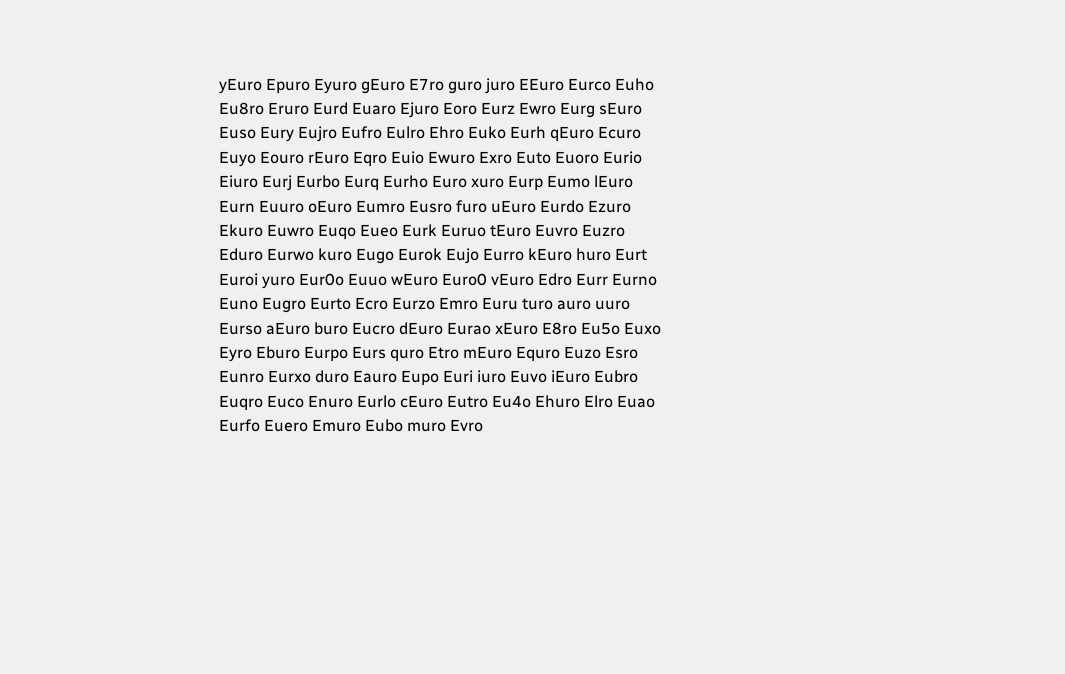yEuro Epuro Eyuro gEuro E7ro guro juro EEuro Eurco Euho Eu8ro Eruro Eurd Euaro Ejuro Eoro Eurz Ewro Eurg sEuro Euso Eury Eujro Eufro Eulro Ehro Euko Eurh qEuro Ecuro Euyo Eouro rEuro Eqro Euio Ewuro Exro Euto Euoro Eurio Eiuro Eurj Eurbo Eurq Eurho Euro xuro Eurp Eumo lEuro Eurn Euuro oEuro Eumro Eusro furo uEuro Eurdo Ezuro Ekuro Euwro Euqo Eueo Eurk Euruo tEuro Euvro Euzro Eduro Eurwo kuro Eugo Eurok Eujo Eurro kEuro huro Eurt Euroi yuro Eur0o Euuo wEuro Euro0 vEuro Edro Eurr Eurno Euno Eugro Eurto Ecro Eurzo Emro Euru turo auro uuro Eurso aEuro buro Eucro dEuro Eurao xEuro E8ro Eu5o Euxo Eyro Eburo Eurpo Eurs quro Etro mEuro Equro Euzo Esro Eunro Eurxo duro Eauro Eupo Euri iuro Euvo iEuro Eubro Euqro Euco Enuro Eurlo cEuro Eutro Eu4o Ehuro Elro Euao Eurfo Euero Emuro Eubo muro Evro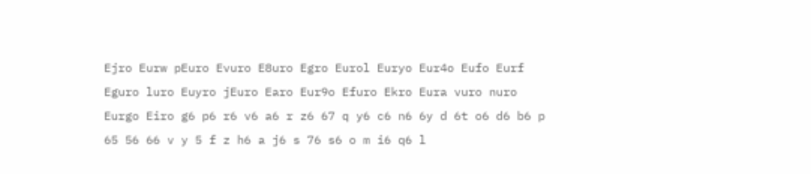Ejro Eurw pEuro Evuro E8uro Egro Eurol Euryo Eur4o Eufo Eurf Eguro luro Euyro jEuro Earo Eur9o Efuro Ekro Eura vuro nuro Eurgo Eiro g6 p6 r6 v6 a6 r z6 67 q y6 c6 n6 6y d 6t o6 d6 b6 p 65 56 66 v y 5 f z h6 a j6 s 76 s6 o m i6 q6 l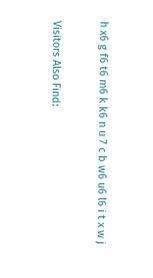h x6 g f6 t6 m6 k k6 n u 7 c b w6 u6 l6 i t x w j

Visitors Also Find: